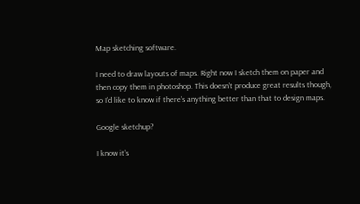Map sketching software.

I need to draw layouts of maps. Right now I sketch them on paper and then copy them in photoshop. This doesn’t produce great results though, so I’d like to know if there’s anything better than that to design maps.

Google sketchup?

I know it’s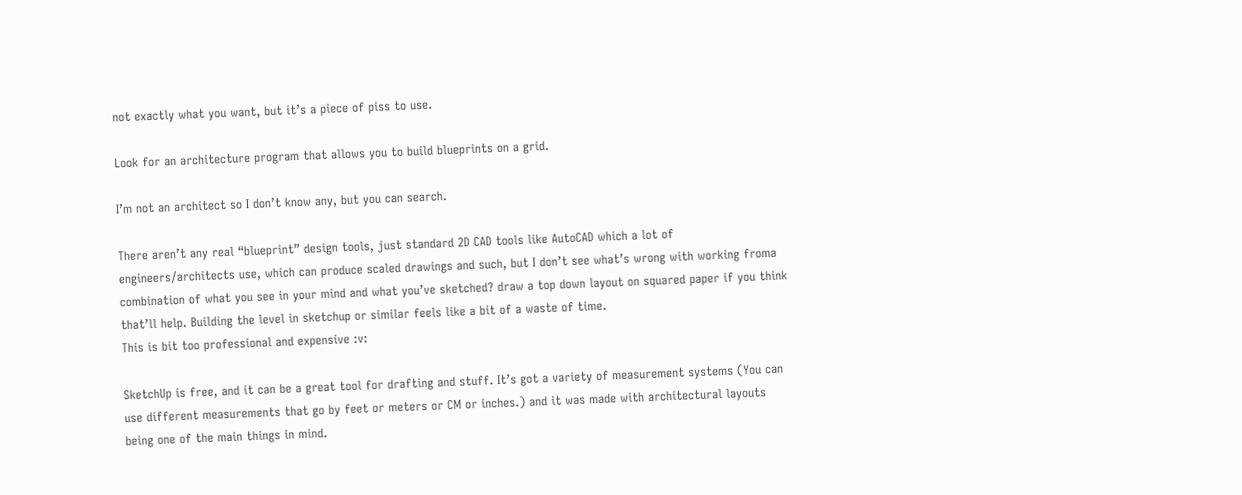not exactly what you want, but it’s a piece of piss to use.

Look for an architecture program that allows you to build blueprints on a grid.

I’m not an architect so I don’t know any, but you can search.

There aren’t any real “blueprint” design tools, just standard 2D CAD tools like AutoCAD which a lot of engineers/architects use, which can produce scaled drawings and such, but I don’t see what’s wrong with working froma combination of what you see in your mind and what you’ve sketched? draw a top down layout on squared paper if you think that’ll help. Building the level in sketchup or similar feels like a bit of a waste of time.
This is bit too professional and expensive :v:

SketchUp is free, and it can be a great tool for drafting and stuff. It’s got a variety of measurement systems (You can use different measurements that go by feet or meters or CM or inches.) and it was made with architectural layouts being one of the main things in mind.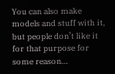You can also make models and stuff with it, but people don’t like it for that purpose for some reason…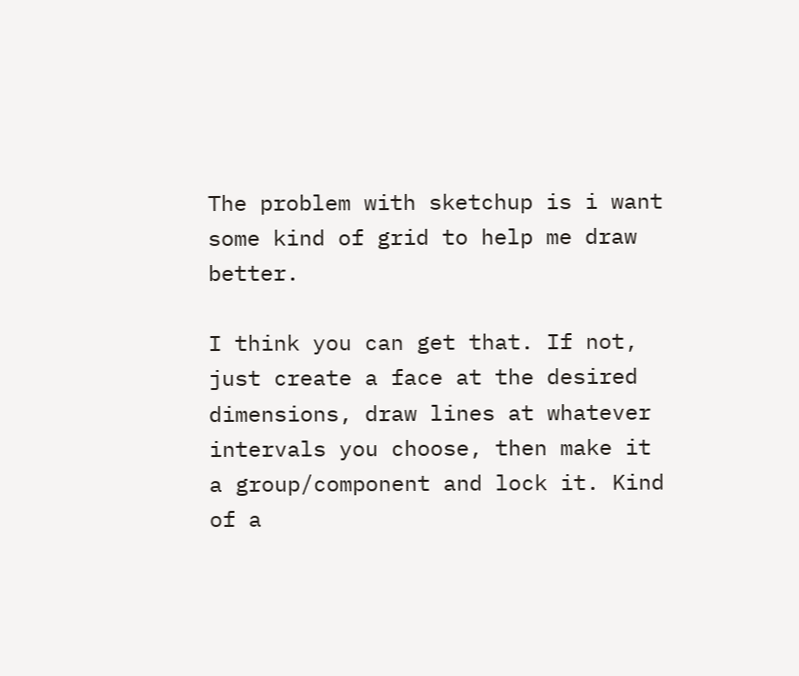The problem with sketchup is i want some kind of grid to help me draw better.

I think you can get that. If not, just create a face at the desired dimensions, draw lines at whatever intervals you choose, then make it a group/component and lock it. Kind of a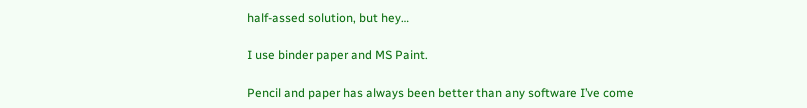half-assed solution, but hey…

I use binder paper and MS Paint.

Pencil and paper has always been better than any software I’ve come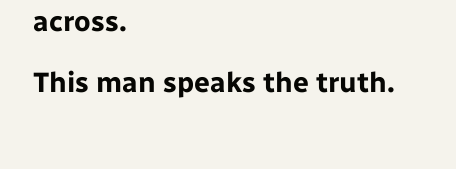across.

This man speaks the truth.